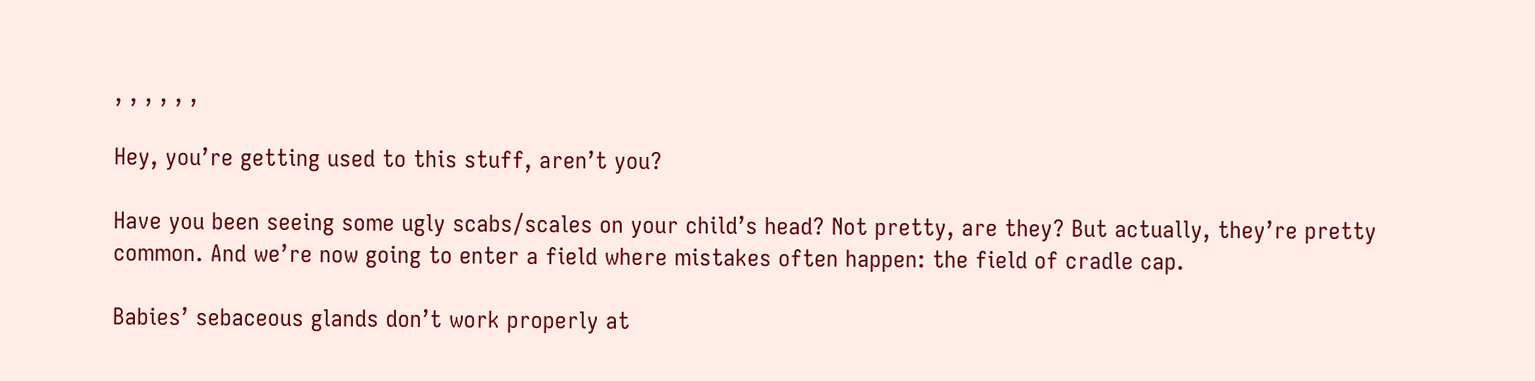, , , , , ,

Hey, you’re getting used to this stuff, aren’t you?

Have you been seeing some ugly scabs/scales on your child’s head? Not pretty, are they? But actually, they’re pretty common. And we’re now going to enter a field where mistakes often happen: the field of cradle cap.

Babies’ sebaceous glands don’t work properly at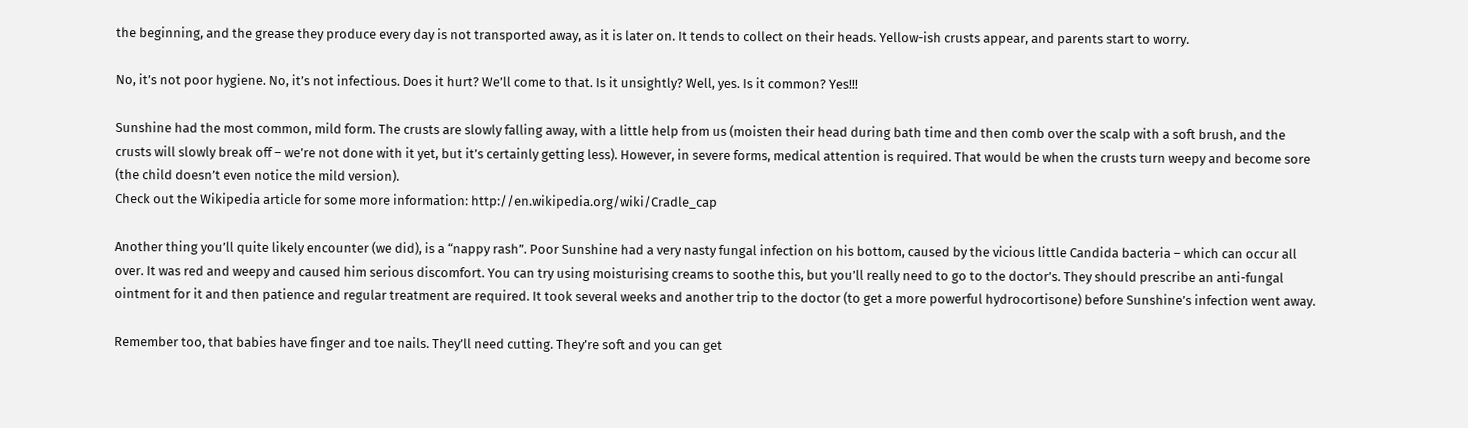the beginning, and the grease they produce every day is not transported away, as it is later on. It tends to collect on their heads. Yellow-ish crusts appear, and parents start to worry.

No, it’s not poor hygiene. No, it’s not infectious. Does it hurt? We’ll come to that. Is it unsightly? Well, yes. Is it common? Yes!!!

Sunshine had the most common, mild form. The crusts are slowly falling away, with a little help from us (moisten their head during bath time and then comb over the scalp with a soft brush, and the crusts will slowly break off – we’re not done with it yet, but it’s certainly getting less). However, in severe forms, medical attention is required. That would be when the crusts turn weepy and become sore (the child doesn’t even notice the mild version).
Check out the Wikipedia article for some more information: http://en.wikipedia.org/wiki/Cradle_cap

Another thing you’ll quite likely encounter (we did), is a “nappy rash”. Poor Sunshine had a very nasty fungal infection on his bottom, caused by the vicious little Candida bacteria – which can occur all over. It was red and weepy and caused him serious discomfort. You can try using moisturising creams to soothe this, but you’ll really need to go to the doctor’s. They should prescribe an anti-fungal ointment for it and then patience and regular treatment are required. It took several weeks and another trip to the doctor (to get a more powerful hydrocortisone) before Sunshine’s infection went away.

Remember too, that babies have finger and toe nails. They’ll need cutting. They’re soft and you can get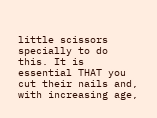little scissors specially to do this. It is essential THAT you cut their nails and, with increasing age,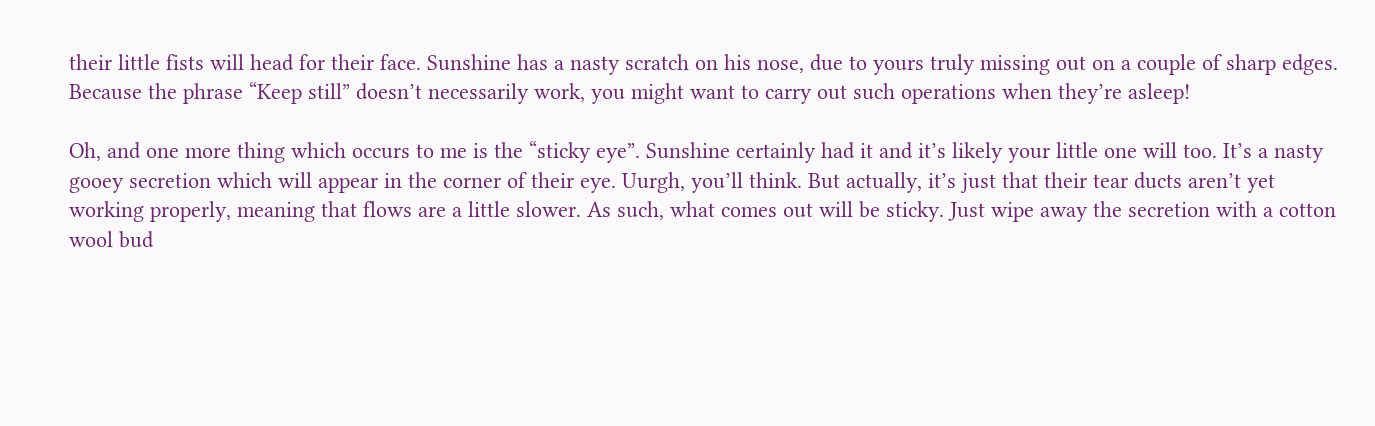their little fists will head for their face. Sunshine has a nasty scratch on his nose, due to yours truly missing out on a couple of sharp edges. Because the phrase “Keep still” doesn’t necessarily work, you might want to carry out such operations when they’re asleep!

Oh, and one more thing which occurs to me is the “sticky eye”. Sunshine certainly had it and it’s likely your little one will too. It’s a nasty gooey secretion which will appear in the corner of their eye. Uurgh, you’ll think. But actually, it’s just that their tear ducts aren’t yet working properly, meaning that flows are a little slower. As such, what comes out will be sticky. Just wipe away the secretion with a cotton wool bud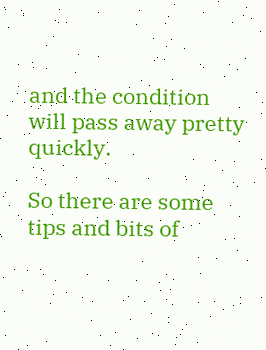and the condition will pass away pretty quickly.

So there are some tips and bits of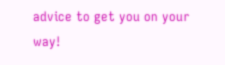advice to get you on your way!